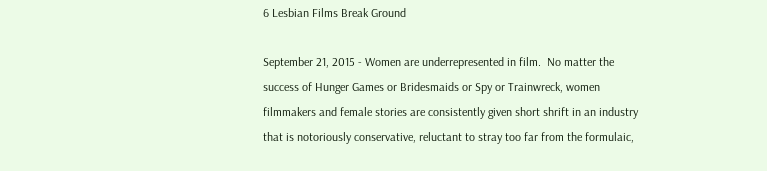6 Lesbian Films Break Ground

September 21, 2015 - Women are underrepresented in film.  No matter the success of Hunger Games or Bridesmaids or Spy or Trainwreck, women filmmakers and female stories are consistently given short shrift in an industry that is notoriously conservative, reluctant to stray too far from the formulaic,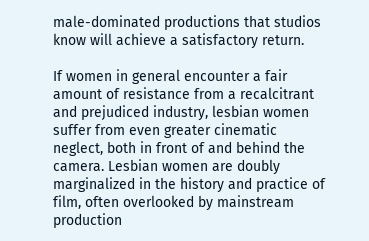male-dominated productions that studios know will achieve a satisfactory return.

If women in general encounter a fair amount of resistance from a recalcitrant and prejudiced industry, lesbian women suffer from even greater cinematic neglect, both in front of and behind the camera. Lesbian women are doubly marginalized in the history and practice of film, often overlooked by mainstream production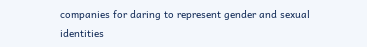companies for daring to represent gender and sexual identities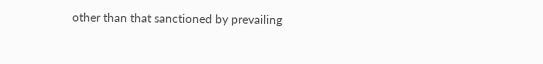other than that sanctioned by prevailing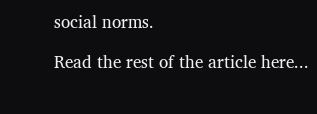social norms.

Read the rest of the article here...